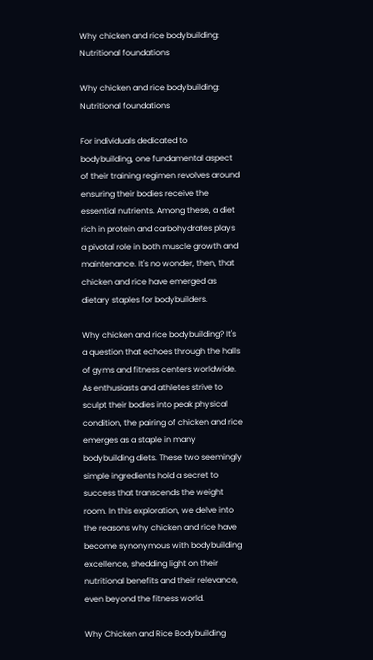Why chicken and rice bodybuilding: Nutritional foundations

Why chicken and rice bodybuilding: Nutritional foundations

For individuals dedicated to bodybuilding, one fundamental aspect of their training regimen revolves around ensuring their bodies receive the essential nutrients. Among these, a diet rich in protein and carbohydrates plays a pivotal role in both muscle growth and maintenance. It's no wonder, then, that chicken and rice have emerged as dietary staples for bodybuilders.

Why chicken and rice bodybuilding? It's a question that echoes through the halls of gyms and fitness centers worldwide. As enthusiasts and athletes strive to sculpt their bodies into peak physical condition, the pairing of chicken and rice emerges as a staple in many bodybuilding diets. These two seemingly simple ingredients hold a secret to success that transcends the weight room. In this exploration, we delve into the reasons why chicken and rice have become synonymous with bodybuilding excellence, shedding light on their nutritional benefits and their relevance, even beyond the fitness world.

Why Chicken and Rice Bodybuilding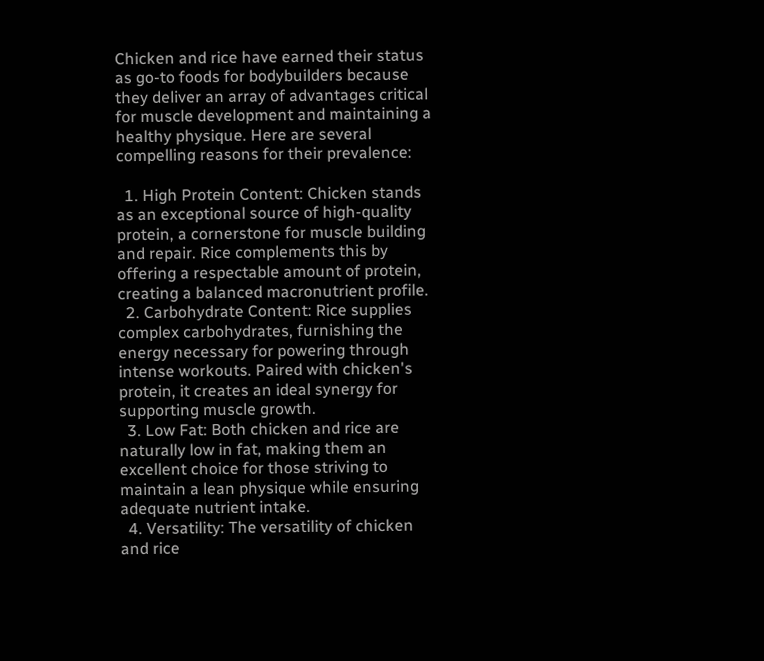Chicken and rice have earned their status as go-to foods for bodybuilders because they deliver an array of advantages critical for muscle development and maintaining a healthy physique. Here are several compelling reasons for their prevalence:

  1. High Protein Content: Chicken stands as an exceptional source of high-quality protein, a cornerstone for muscle building and repair. Rice complements this by offering a respectable amount of protein, creating a balanced macronutrient profile.
  2. Carbohydrate Content: Rice supplies complex carbohydrates, furnishing the energy necessary for powering through intense workouts. Paired with chicken's protein, it creates an ideal synergy for supporting muscle growth.
  3. Low Fat: Both chicken and rice are naturally low in fat, making them an excellent choice for those striving to maintain a lean physique while ensuring adequate nutrient intake.
  4. Versatility: The versatility of chicken and rice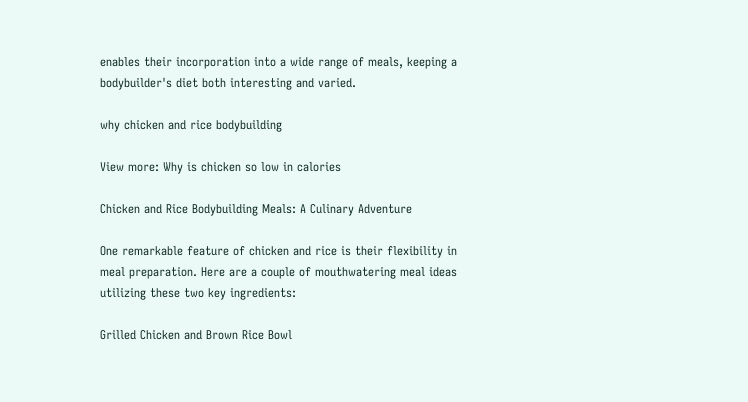enables their incorporation into a wide range of meals, keeping a bodybuilder's diet both interesting and varied.

why chicken and rice bodybuilding

View more: Why is chicken so low in calories

Chicken and Rice Bodybuilding Meals: A Culinary Adventure

One remarkable feature of chicken and rice is their flexibility in meal preparation. Here are a couple of mouthwatering meal ideas utilizing these two key ingredients:

Grilled Chicken and Brown Rice Bowl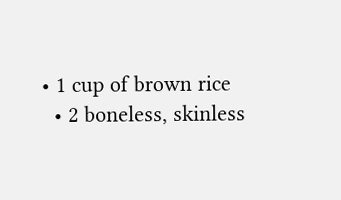• 1 cup of brown rice
  • 2 boneless, skinless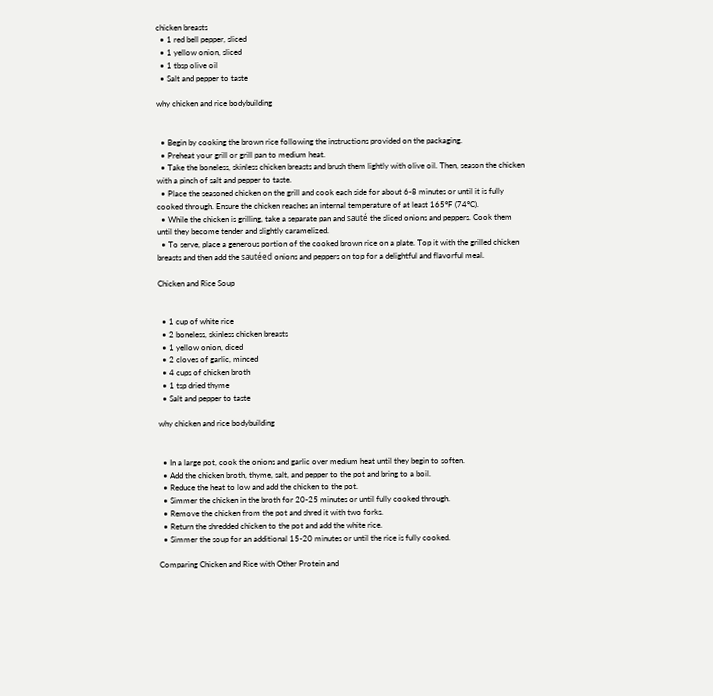chicken breasts
  • 1 red bell pepper, sliced
  • 1 yellow onion, sliced
  • 1 tbsp olive oil
  • Salt and pepper to taste

why chicken and rice bodybuilding


  • Begin by cooking the brown rice following the instructions provided on the packaging.
  • Preheat your grill or grill pan to medium heat.
  • Take the boneless, skinless chicken breasts and brush them lightly with olive oil. Then, season the chicken with a pinch of salt and pepper to taste.
  • Place the seasoned chicken on the grill and cook each side for about 6-8 minutes or until it is fully cooked through. Ensure the chicken reaches an internal temperature of at least 165°F (74°C).
  • While the chicken is grilling, take a separate pan and sauté the sliced onions and peppers. Cook them until they become tender and slightly caramelized.
  • To serve, place a generous portion of the cooked brown rice on a plate. Top it with the grilled chicken breasts and then add the sautéed onions and peppers on top for a delightful and flavorful meal.

Chicken and Rice Soup


  • 1 cup of white rice
  • 2 boneless, skinless chicken breasts
  • 1 yellow onion, diced
  • 2 cloves of garlic, minced
  • 4 cups of chicken broth
  • 1 tsp dried thyme
  • Salt and pepper to taste

why chicken and rice bodybuilding


  • In a large pot, cook the onions and garlic over medium heat until they begin to soften.
  • Add the chicken broth, thyme, salt, and pepper to the pot and bring to a boil.
  • Reduce the heat to low and add the chicken to the pot.
  • Simmer the chicken in the broth for 20-25 minutes or until fully cooked through.
  • Remove the chicken from the pot and shred it with two forks.
  • Return the shredded chicken to the pot and add the white rice.
  • Simmer the soup for an additional 15-20 minutes or until the rice is fully cooked.

Comparing Chicken and Rice with Other Protein and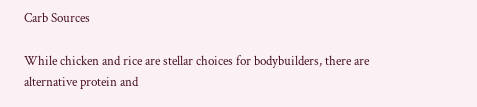Carb Sources

While chicken and rice are stellar choices for bodybuilders, there are alternative protein and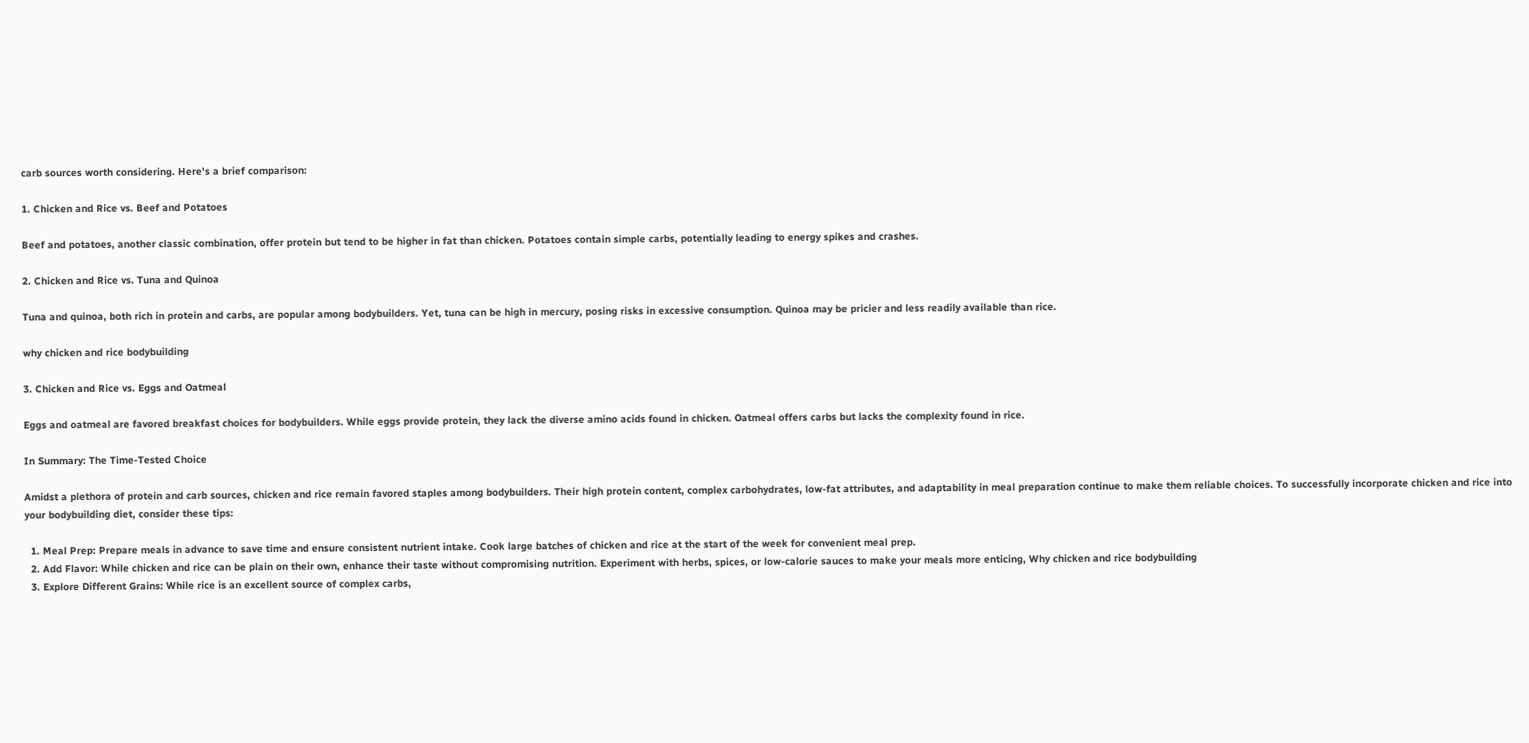carb sources worth considering. Here's a brief comparison:

1. Chicken and Rice vs. Beef and Potatoes

Beef and potatoes, another classic combination, offer protein but tend to be higher in fat than chicken. Potatoes contain simple carbs, potentially leading to energy spikes and crashes.

2. Chicken and Rice vs. Tuna and Quinoa

Tuna and quinoa, both rich in protein and carbs, are popular among bodybuilders. Yet, tuna can be high in mercury, posing risks in excessive consumption. Quinoa may be pricier and less readily available than rice.

why chicken and rice bodybuilding

3. Chicken and Rice vs. Eggs and Oatmeal

Eggs and oatmeal are favored breakfast choices for bodybuilders. While eggs provide protein, they lack the diverse amino acids found in chicken. Oatmeal offers carbs but lacks the complexity found in rice.

In Summary: The Time-Tested Choice

Amidst a plethora of protein and carb sources, chicken and rice remain favored staples among bodybuilders. Their high protein content, complex carbohydrates, low-fat attributes, and adaptability in meal preparation continue to make them reliable choices. To successfully incorporate chicken and rice into your bodybuilding diet, consider these tips:

  1. Meal Prep: Prepare meals in advance to save time and ensure consistent nutrient intake. Cook large batches of chicken and rice at the start of the week for convenient meal prep.
  2. Add Flavor: While chicken and rice can be plain on their own, enhance their taste without compromising nutrition. Experiment with herbs, spices, or low-calorie sauces to make your meals more enticing, Why chicken and rice bodybuilding
  3. Explore Different Grains: While rice is an excellent source of complex carbs,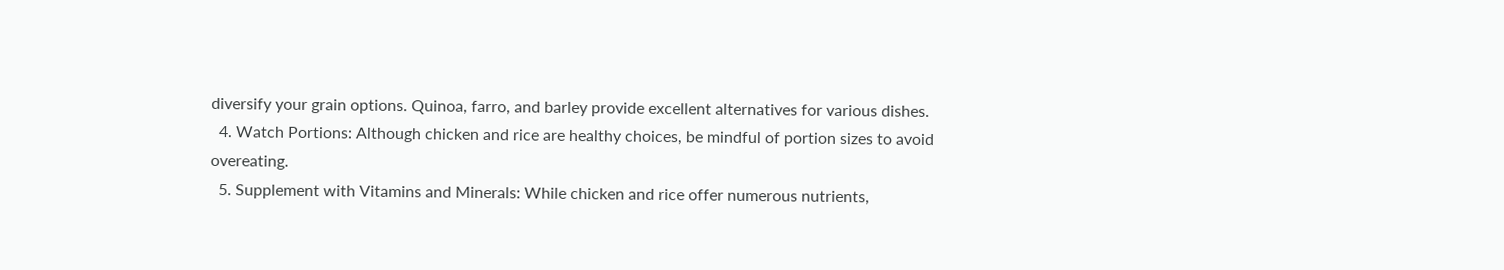diversify your grain options. Quinoa, farro, and barley provide excellent alternatives for various dishes.
  4. Watch Portions: Although chicken and rice are healthy choices, be mindful of portion sizes to avoid overeating.
  5. Supplement with Vitamins and Minerals: While chicken and rice offer numerous nutrients,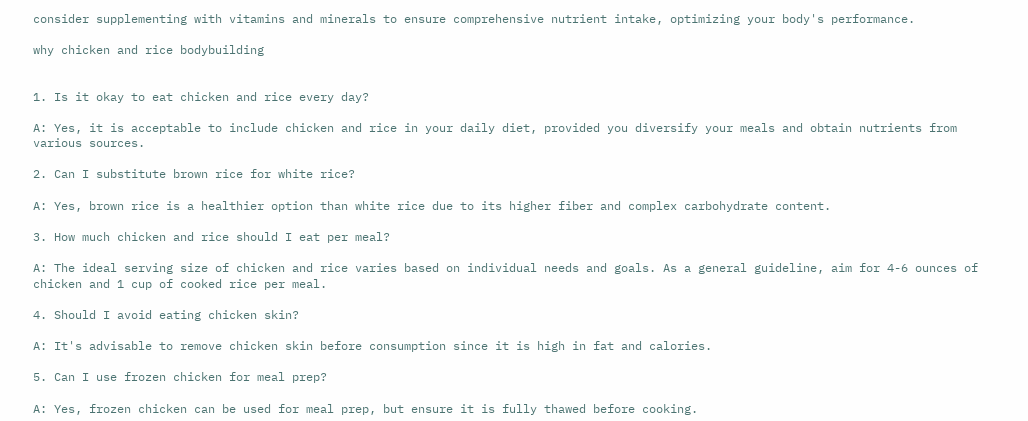consider supplementing with vitamins and minerals to ensure comprehensive nutrient intake, optimizing your body's performance.

why chicken and rice bodybuilding


1. Is it okay to eat chicken and rice every day?

A: Yes, it is acceptable to include chicken and rice in your daily diet, provided you diversify your meals and obtain nutrients from various sources.

2. Can I substitute brown rice for white rice?

A: Yes, brown rice is a healthier option than white rice due to its higher fiber and complex carbohydrate content.

3. How much chicken and rice should I eat per meal?

A: The ideal serving size of chicken and rice varies based on individual needs and goals. As a general guideline, aim for 4-6 ounces of chicken and 1 cup of cooked rice per meal.

4. Should I avoid eating chicken skin?

A: It's advisable to remove chicken skin before consumption since it is high in fat and calories.

5. Can I use frozen chicken for meal prep?

A: Yes, frozen chicken can be used for meal prep, but ensure it is fully thawed before cooking.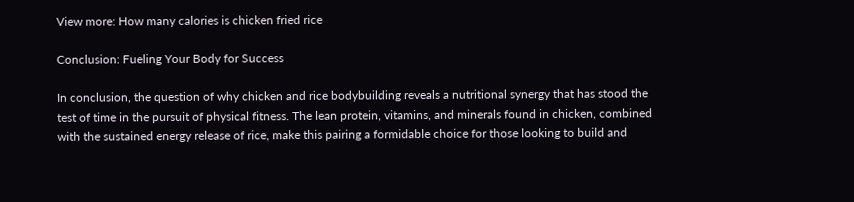View more: How many calories is chicken fried rice

Conclusion: Fueling Your Body for Success

In conclusion, the question of why chicken and rice bodybuilding reveals a nutritional synergy that has stood the test of time in the pursuit of physical fitness. The lean protein, vitamins, and minerals found in chicken, combined with the sustained energy release of rice, make this pairing a formidable choice for those looking to build and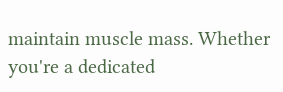maintain muscle mass. Whether you're a dedicated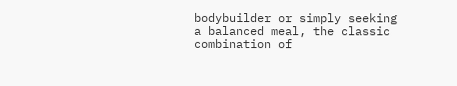bodybuilder or simply seeking a balanced meal, the classic combination of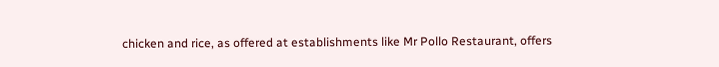chicken and rice, as offered at establishments like Mr Pollo Restaurant, offers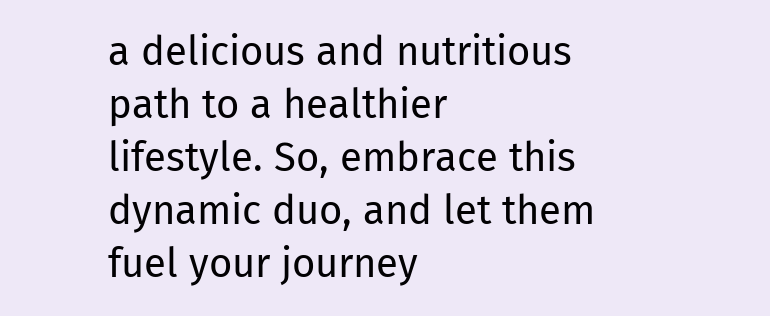a delicious and nutritious path to a healthier lifestyle. So, embrace this dynamic duo, and let them fuel your journey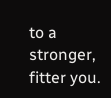to a stronger, fitter you.